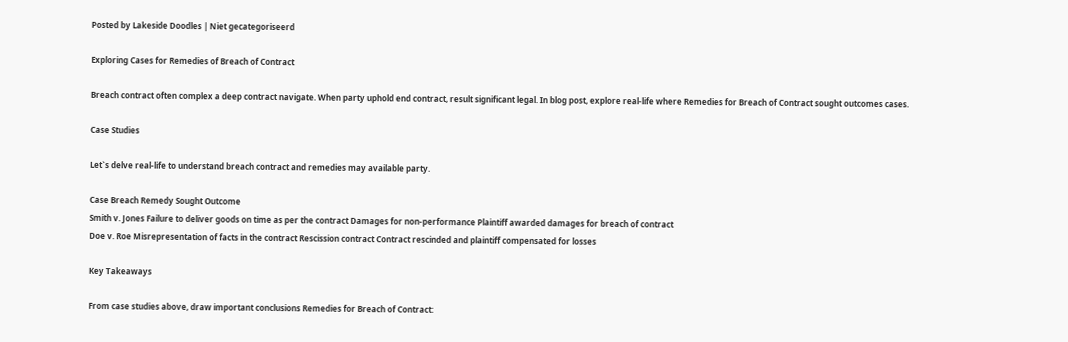Posted by Lakeside Doodles | Niet gecategoriseerd

Exploring Cases for Remedies of Breach of Contract

Breach contract often complex a deep contract navigate. When party uphold end contract, result significant legal. In blog post, explore real-life where Remedies for Breach of Contract sought outcomes cases.

Case Studies

Let`s delve real-life to understand breach contract and remedies may available party.

Case Breach Remedy Sought Outcome
Smith v. Jones Failure to deliver goods on time as per the contract Damages for non-performance Plaintiff awarded damages for breach of contract
Doe v. Roe Misrepresentation of facts in the contract Rescission contract Contract rescinded and plaintiff compensated for losses

Key Takeaways

From case studies above, draw important conclusions Remedies for Breach of Contract: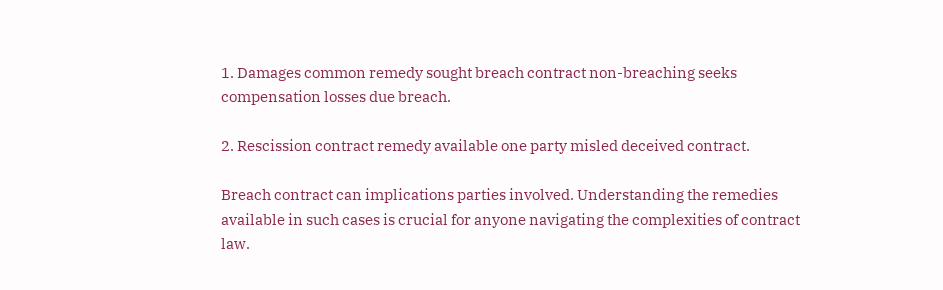1. Damages common remedy sought breach contract non-breaching seeks compensation losses due breach.

2. Rescission contract remedy available one party misled deceived contract.

Breach contract can implications parties involved. Understanding the remedies available in such cases is crucial for anyone navigating the complexities of contract law.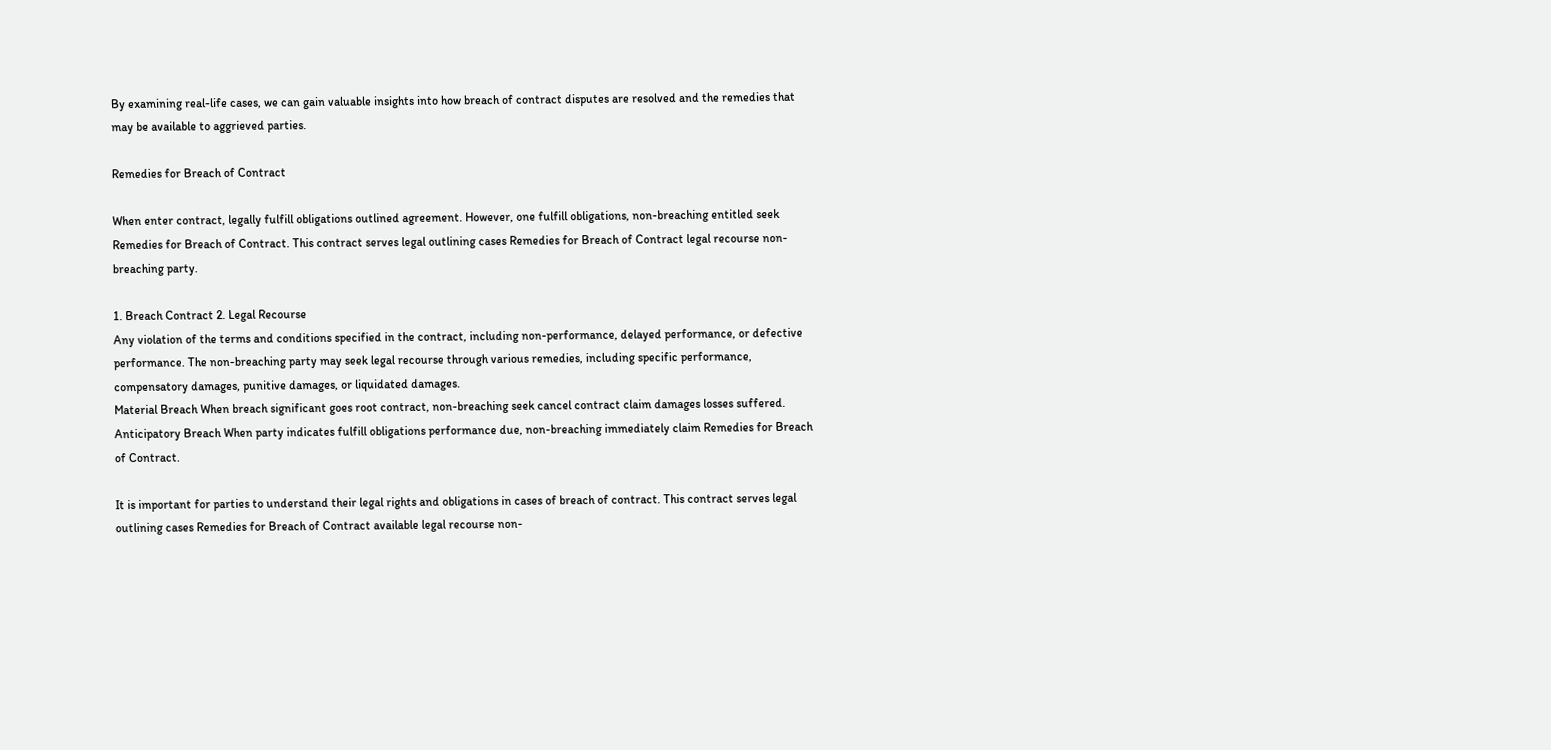By examining real-life cases, we can gain valuable insights into how breach of contract disputes are resolved and the remedies that may be available to aggrieved parties.

Remedies for Breach of Contract

When enter contract, legally fulfill obligations outlined agreement. However, one fulfill obligations, non-breaching entitled seek Remedies for Breach of Contract. This contract serves legal outlining cases Remedies for Breach of Contract legal recourse non-breaching party.

1. Breach Contract 2. Legal Recourse
Any violation of the terms and conditions specified in the contract, including non-performance, delayed performance, or defective performance. The non-breaching party may seek legal recourse through various remedies, including specific performance, compensatory damages, punitive damages, or liquidated damages.
Material Breach When breach significant goes root contract, non-breaching seek cancel contract claim damages losses suffered.
Anticipatory Breach When party indicates fulfill obligations performance due, non-breaching immediately claim Remedies for Breach of Contract.

It is important for parties to understand their legal rights and obligations in cases of breach of contract. This contract serves legal outlining cases Remedies for Breach of Contract available legal recourse non-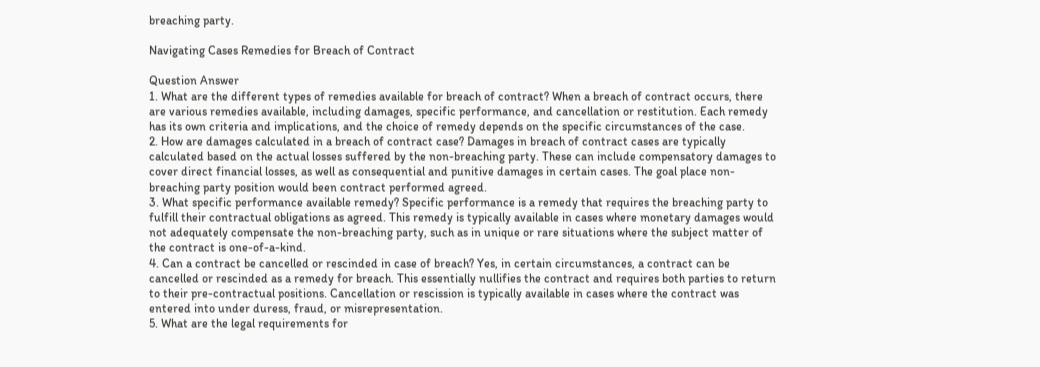breaching party.

Navigating Cases Remedies for Breach of Contract

Question Answer
1. What are the different types of remedies available for breach of contract? When a breach of contract occurs, there are various remedies available, including damages, specific performance, and cancellation or restitution. Each remedy has its own criteria and implications, and the choice of remedy depends on the specific circumstances of the case.
2. How are damages calculated in a breach of contract case? Damages in breach of contract cases are typically calculated based on the actual losses suffered by the non-breaching party. These can include compensatory damages to cover direct financial losses, as well as consequential and punitive damages in certain cases. The goal place non-breaching party position would been contract performed agreed.
3. What specific performance available remedy? Specific performance is a remedy that requires the breaching party to fulfill their contractual obligations as agreed. This remedy is typically available in cases where monetary damages would not adequately compensate the non-breaching party, such as in unique or rare situations where the subject matter of the contract is one-of-a-kind.
4. Can a contract be cancelled or rescinded in case of breach? Yes, in certain circumstances, a contract can be cancelled or rescinded as a remedy for breach. This essentially nullifies the contract and requires both parties to return to their pre-contractual positions. Cancellation or rescission is typically available in cases where the contract was entered into under duress, fraud, or misrepresentation.
5. What are the legal requirements for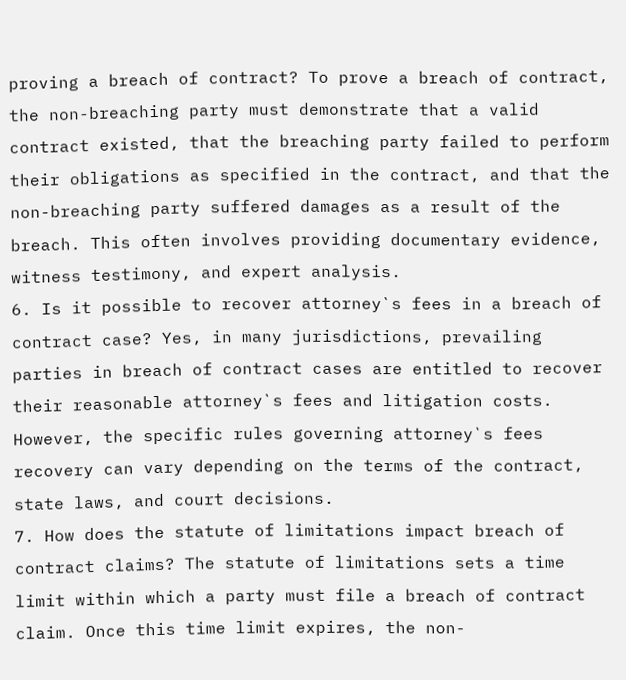proving a breach of contract? To prove a breach of contract, the non-breaching party must demonstrate that a valid contract existed, that the breaching party failed to perform their obligations as specified in the contract, and that the non-breaching party suffered damages as a result of the breach. This often involves providing documentary evidence, witness testimony, and expert analysis.
6. Is it possible to recover attorney`s fees in a breach of contract case? Yes, in many jurisdictions, prevailing parties in breach of contract cases are entitled to recover their reasonable attorney`s fees and litigation costs. However, the specific rules governing attorney`s fees recovery can vary depending on the terms of the contract, state laws, and court decisions.
7. How does the statute of limitations impact breach of contract claims? The statute of limitations sets a time limit within which a party must file a breach of contract claim. Once this time limit expires, the non-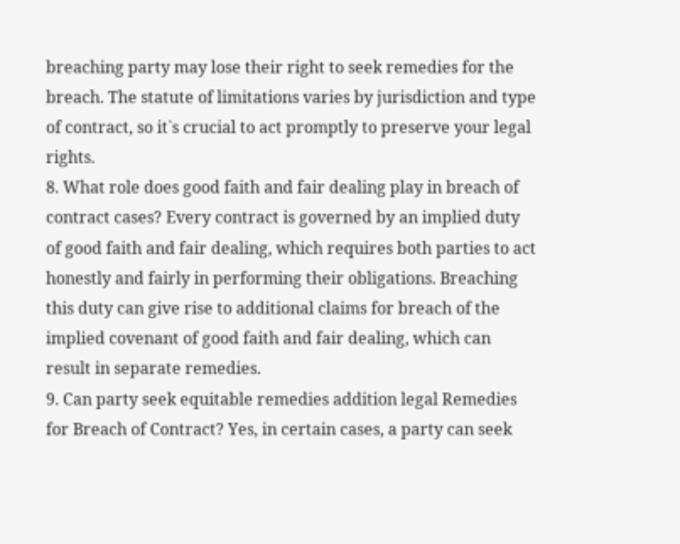breaching party may lose their right to seek remedies for the breach. The statute of limitations varies by jurisdiction and type of contract, so it`s crucial to act promptly to preserve your legal rights.
8. What role does good faith and fair dealing play in breach of contract cases? Every contract is governed by an implied duty of good faith and fair dealing, which requires both parties to act honestly and fairly in performing their obligations. Breaching this duty can give rise to additional claims for breach of the implied covenant of good faith and fair dealing, which can result in separate remedies.
9. Can party seek equitable remedies addition legal Remedies for Breach of Contract? Yes, in certain cases, a party can seek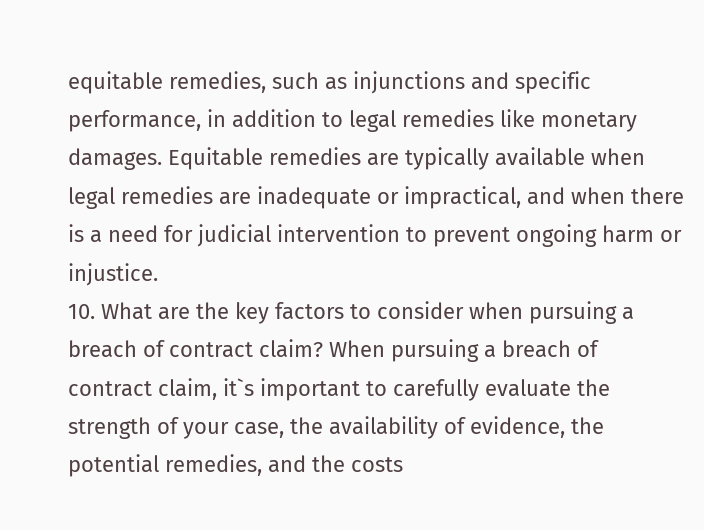equitable remedies, such as injunctions and specific performance, in addition to legal remedies like monetary damages. Equitable remedies are typically available when legal remedies are inadequate or impractical, and when there is a need for judicial intervention to prevent ongoing harm or injustice.
10. What are the key factors to consider when pursuing a breach of contract claim? When pursuing a breach of contract claim, it`s important to carefully evaluate the strength of your case, the availability of evidence, the potential remedies, and the costs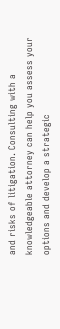and risks of litigation. Consulting with a knowledgeable attorney can help you assess your options and develop a strategic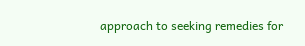approach to seeking remedies for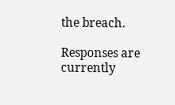the breach.

Responses are currently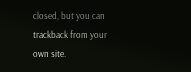closed, but you can trackback from your own site.